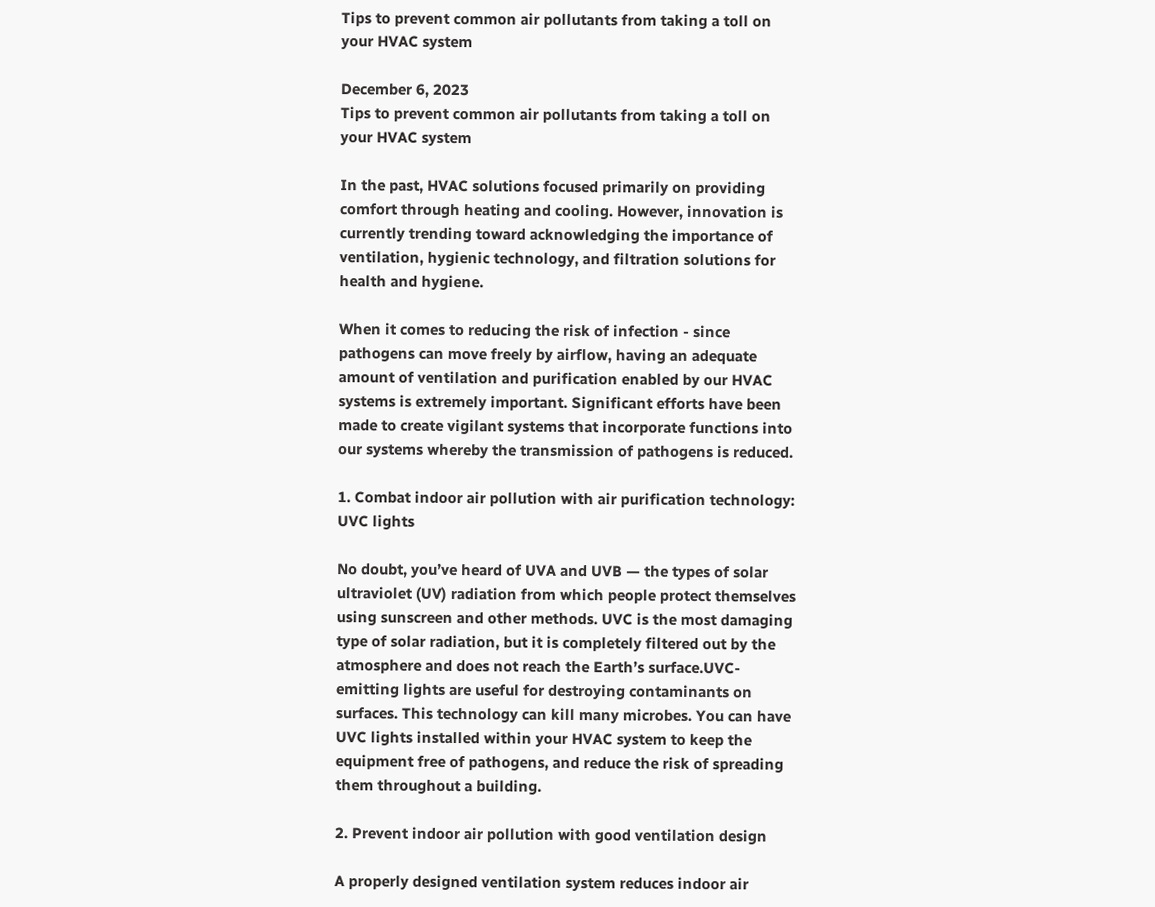Tips to prevent common air pollutants from taking a toll on your HVAC system

December 6, 2023
Tips to prevent common air pollutants from taking a toll on your HVAC system

In the past, HVAC solutions focused primarily on providing comfort through heating and cooling. However, innovation is currently trending toward acknowledging the importance of ventilation, hygienic technology, and filtration solutions for health and hygiene.

When it comes to reducing the risk of infection - since pathogens can move freely by airflow, having an adequate amount of ventilation and purification enabled by our HVAC systems is extremely important. Significant efforts have been made to create vigilant systems that incorporate functions into our systems whereby the transmission of pathogens is reduced.

1. Combat indoor air pollution with air purification technology: UVC lights

No doubt, you’ve heard of UVA and UVB — the types of solar ultraviolet (UV) radiation from which people protect themselves using sunscreen and other methods. UVC is the most damaging type of solar radiation, but it is completely filtered out by the atmosphere and does not reach the Earth’s surface.UVC-emitting lights are useful for destroying contaminants on surfaces. This technology can kill many microbes. You can have UVC lights installed within your HVAC system to keep the equipment free of pathogens, and reduce the risk of spreading them throughout a building.

2. Prevent indoor air pollution with good ventilation design

A properly designed ventilation system reduces indoor air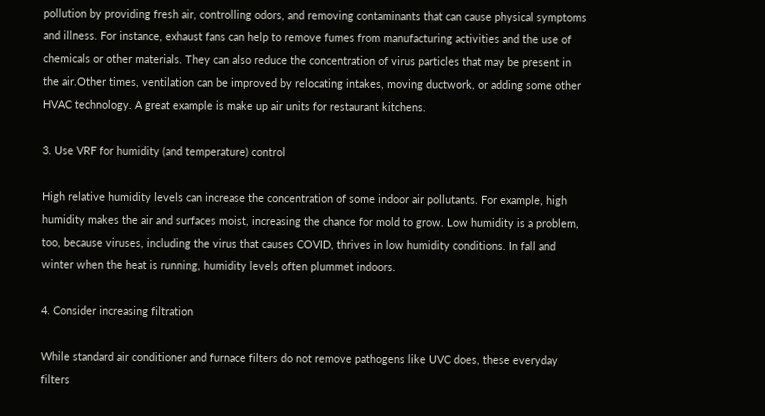pollution by providing fresh air, controlling odors, and removing contaminants that can cause physical symptoms and illness. For instance, exhaust fans can help to remove fumes from manufacturing activities and the use of chemicals or other materials. They can also reduce the concentration of virus particles that may be present in the air.Other times, ventilation can be improved by relocating intakes, moving ductwork, or adding some other HVAC technology. A great example is make up air units for restaurant kitchens.

3. Use VRF for humidity (and temperature) control

High relative humidity levels can increase the concentration of some indoor air pollutants. For example, high humidity makes the air and surfaces moist, increasing the chance for mold to grow. Low humidity is a problem, too, because viruses, including the virus that causes COVID, thrives in low humidity conditions. In fall and winter when the heat is running, humidity levels often plummet indoors.

4. Consider increasing filtration

While standard air conditioner and furnace filters do not remove pathogens like UVC does, these everyday filters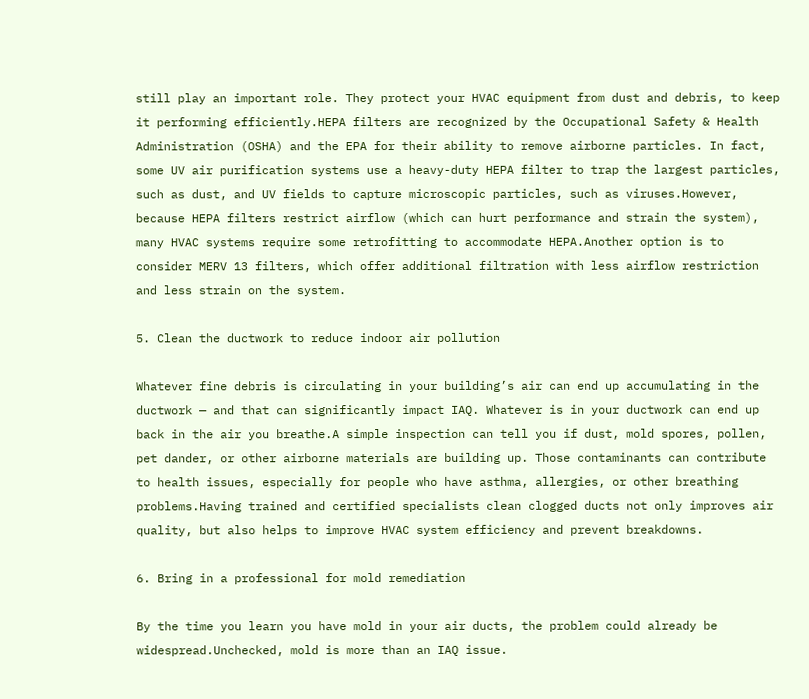still play an important role. They protect your HVAC equipment from dust and debris, to keep it performing efficiently.HEPA filters are recognized by the Occupational Safety & Health Administration (OSHA) and the EPA for their ability to remove airborne particles. In fact, some UV air purification systems use a heavy-duty HEPA filter to trap the largest particles, such as dust, and UV fields to capture microscopic particles, such as viruses.However, because HEPA filters restrict airflow (which can hurt performance and strain the system), many HVAC systems require some retrofitting to accommodate HEPA.Another option is to consider MERV 13 filters, which offer additional filtration with less airflow restriction and less strain on the system.

5. Clean the ductwork to reduce indoor air pollution

Whatever fine debris is circulating in your building’s air can end up accumulating in the ductwork — and that can significantly impact IAQ. Whatever is in your ductwork can end up back in the air you breathe.A simple inspection can tell you if dust, mold spores, pollen, pet dander, or other airborne materials are building up. Those contaminants can contribute to health issues, especially for people who have asthma, allergies, or other breathing problems.Having trained and certified specialists clean clogged ducts not only improves air quality, but also helps to improve HVAC system efficiency and prevent breakdowns.

6. Bring in a professional for mold remediation

By the time you learn you have mold in your air ducts, the problem could already be widespread.Unchecked, mold is more than an IAQ issue.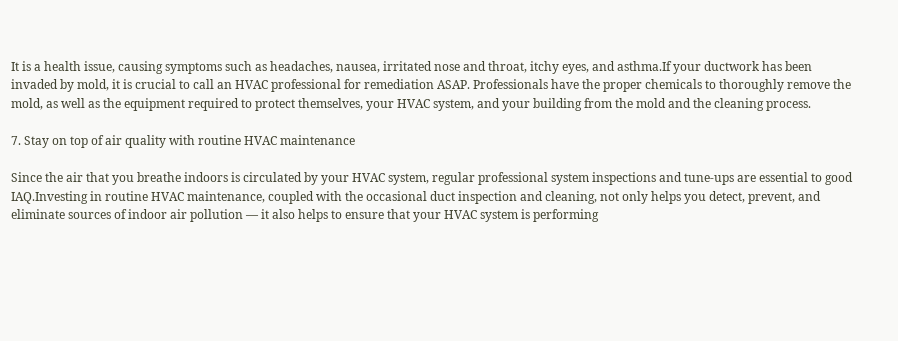It is a health issue, causing symptoms such as headaches, nausea, irritated nose and throat, itchy eyes, and asthma.If your ductwork has been invaded by mold, it is crucial to call an HVAC professional for remediation ASAP. Professionals have the proper chemicals to thoroughly remove the mold, as well as the equipment required to protect themselves, your HVAC system, and your building from the mold and the cleaning process.

7. Stay on top of air quality with routine HVAC maintenance

Since the air that you breathe indoors is circulated by your HVAC system, regular professional system inspections and tune-ups are essential to good IAQ.Investing in routine HVAC maintenance, coupled with the occasional duct inspection and cleaning, not only helps you detect, prevent, and eliminate sources of indoor air pollution — it also helps to ensure that your HVAC system is performing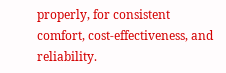properly, for consistent comfort, cost-effectiveness, and reliability.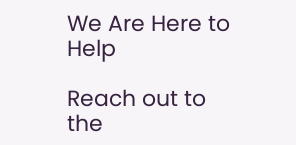We Are Here to Help

Reach out to the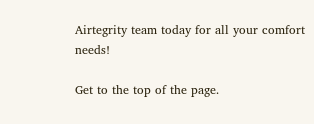Airtegrity team today for all your comfort needs!

Get to the top of the page.